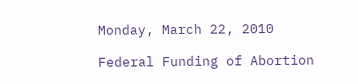Monday, March 22, 2010

Federal Funding of Abortion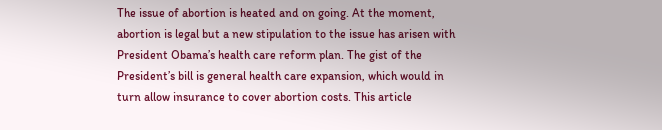The issue of abortion is heated and on going. At the moment, abortion is legal but a new stipulation to the issue has arisen with President Obama’s health care reform plan. The gist of the President’s bill is general health care expansion, which would in turn allow insurance to cover abortion costs. This article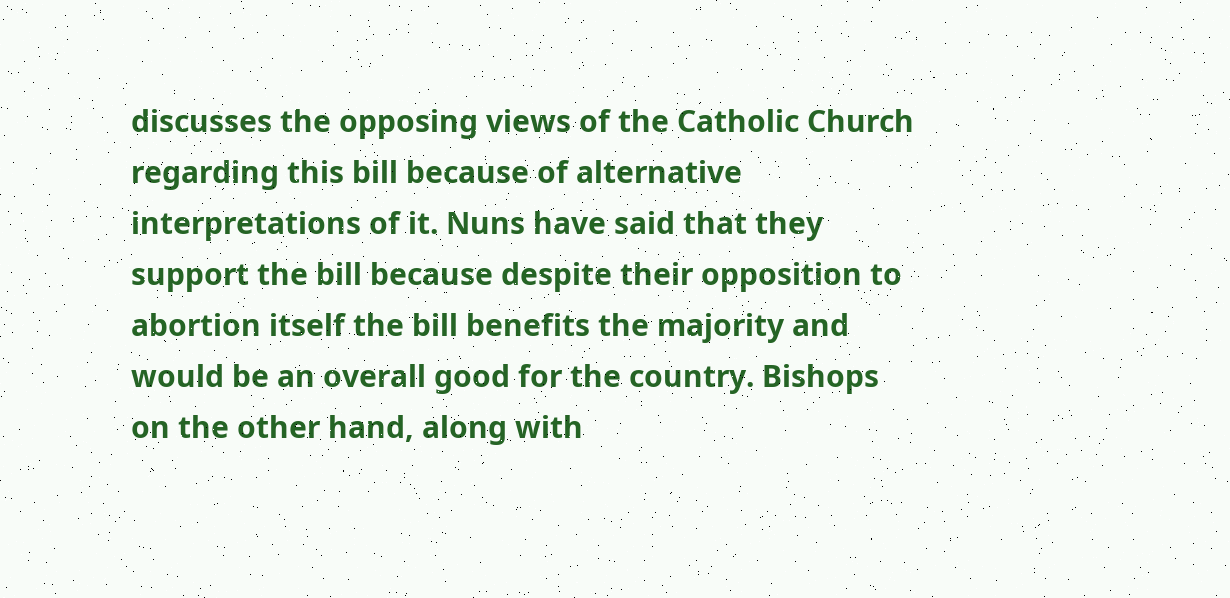discusses the opposing views of the Catholic Church regarding this bill because of alternative interpretations of it. Nuns have said that they support the bill because despite their opposition to abortion itself the bill benefits the majority and would be an overall good for the country. Bishops on the other hand, along with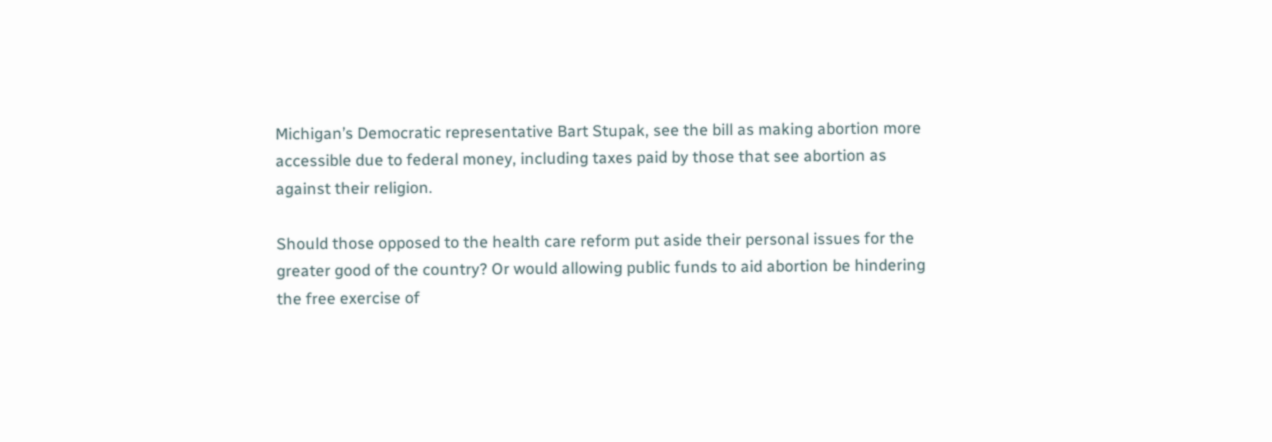Michigan’s Democratic representative Bart Stupak, see the bill as making abortion more accessible due to federal money, including taxes paid by those that see abortion as against their religion.

Should those opposed to the health care reform put aside their personal issues for the greater good of the country? Or would allowing public funds to aid abortion be hindering the free exercise of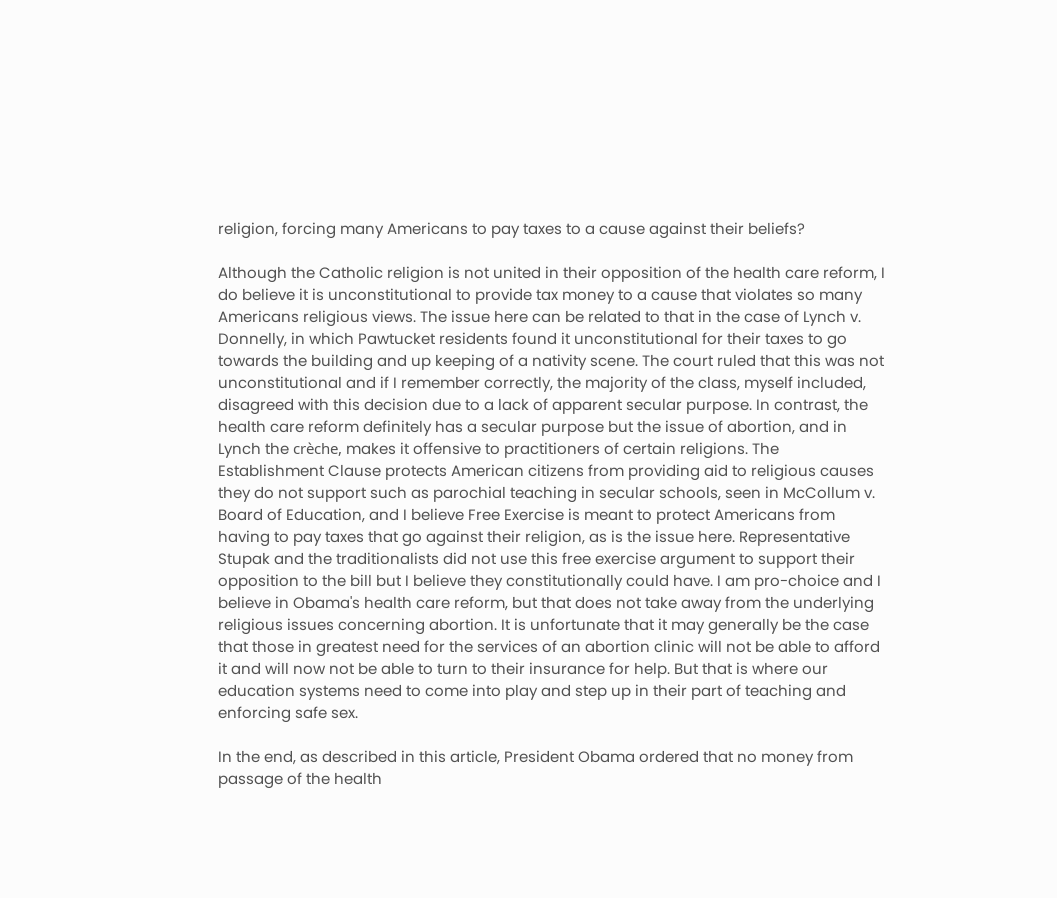religion, forcing many Americans to pay taxes to a cause against their beliefs?

Although the Catholic religion is not united in their opposition of the health care reform, I do believe it is unconstitutional to provide tax money to a cause that violates so many Americans religious views. The issue here can be related to that in the case of Lynch v. Donnelly, in which Pawtucket residents found it unconstitutional for their taxes to go towards the building and up keeping of a nativity scene. The court ruled that this was not unconstitutional and if I remember correctly, the majority of the class, myself included, disagreed with this decision due to a lack of apparent secular purpose. In contrast, the health care reform definitely has a secular purpose but the issue of abortion, and in Lynch the crèche, makes it offensive to practitioners of certain religions. The Establishment Clause protects American citizens from providing aid to religious causes they do not support such as parochial teaching in secular schools, seen in McCollum v. Board of Education, and I believe Free Exercise is meant to protect Americans from having to pay taxes that go against their religion, as is the issue here. Representative Stupak and the traditionalists did not use this free exercise argument to support their opposition to the bill but I believe they constitutionally could have. I am pro-choice and I believe in Obama's health care reform, but that does not take away from the underlying religious issues concerning abortion. It is unfortunate that it may generally be the case that those in greatest need for the services of an abortion clinic will not be able to afford it and will now not be able to turn to their insurance for help. But that is where our education systems need to come into play and step up in their part of teaching and enforcing safe sex.

In the end, as described in this article, President Obama ordered that no money from passage of the health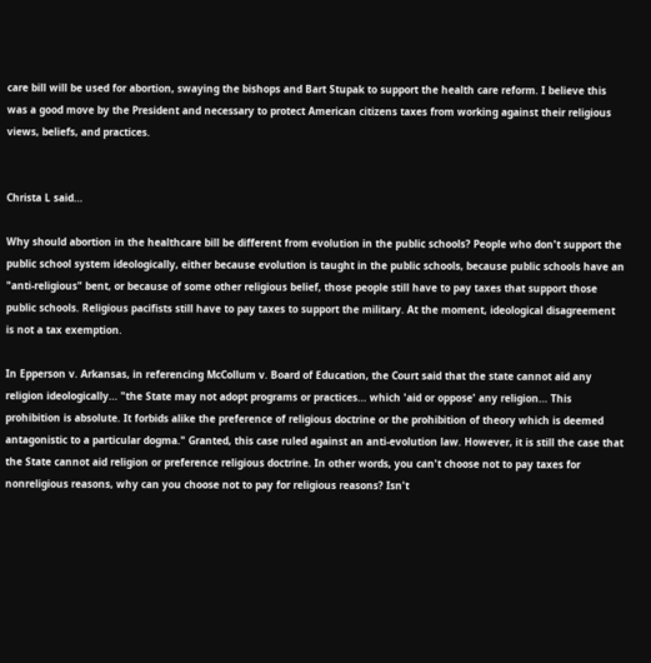care bill will be used for abortion, swaying the bishops and Bart Stupak to support the health care reform. I believe this was a good move by the President and necessary to protect American citizens taxes from working against their religious views, beliefs, and practices.


Christa L said...

Why should abortion in the healthcare bill be different from evolution in the public schools? People who don't support the public school system ideologically, either because evolution is taught in the public schools, because public schools have an "anti-religious" bent, or because of some other religious belief, those people still have to pay taxes that support those public schools. Religious pacifists still have to pay taxes to support the military. At the moment, ideological disagreement is not a tax exemption.

In Epperson v. Arkansas, in referencing McCollum v. Board of Education, the Court said that the state cannot aid any religion ideologically... "the State may not adopt programs or practices... which 'aid or oppose' any religion... This prohibition is absolute. It forbids alike the preference of religious doctrine or the prohibition of theory which is deemed antagonistic to a particular dogma." Granted, this case ruled against an anti-evolution law. However, it is still the case that the State cannot aid religion or preference religious doctrine. In other words, you can't choose not to pay taxes for nonreligious reasons, why can you choose not to pay for religious reasons? Isn't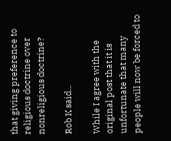that giving preference to religious doctrine over nonreligious doctrine?

Rob K said...

While I agree with the original post that it is unfortunate that many people will now be forced to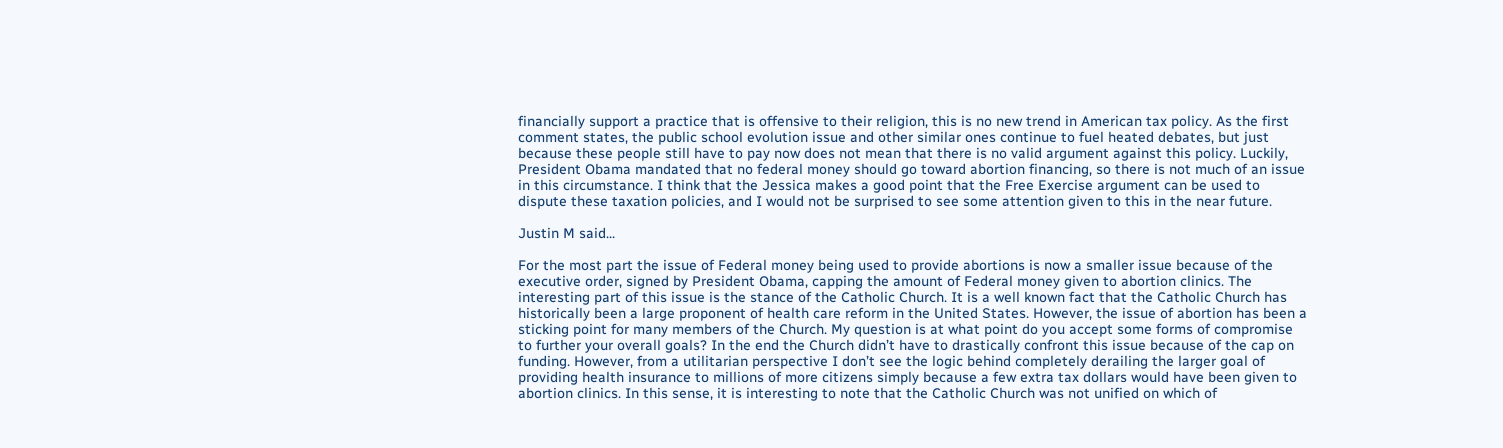financially support a practice that is offensive to their religion, this is no new trend in American tax policy. As the first comment states, the public school evolution issue and other similar ones continue to fuel heated debates, but just because these people still have to pay now does not mean that there is no valid argument against this policy. Luckily, President Obama mandated that no federal money should go toward abortion financing, so there is not much of an issue in this circumstance. I think that the Jessica makes a good point that the Free Exercise argument can be used to dispute these taxation policies, and I would not be surprised to see some attention given to this in the near future.

Justin M said...

For the most part the issue of Federal money being used to provide abortions is now a smaller issue because of the executive order, signed by President Obama, capping the amount of Federal money given to abortion clinics. The interesting part of this issue is the stance of the Catholic Church. It is a well known fact that the Catholic Church has historically been a large proponent of health care reform in the United States. However, the issue of abortion has been a sticking point for many members of the Church. My question is at what point do you accept some forms of compromise to further your overall goals? In the end the Church didn’t have to drastically confront this issue because of the cap on funding. However, from a utilitarian perspective I don’t see the logic behind completely derailing the larger goal of providing health insurance to millions of more citizens simply because a few extra tax dollars would have been given to abortion clinics. In this sense, it is interesting to note that the Catholic Church was not unified on which of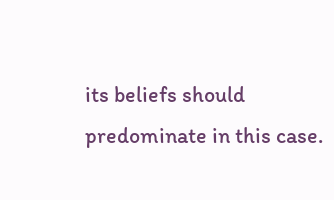its beliefs should predominate in this case.